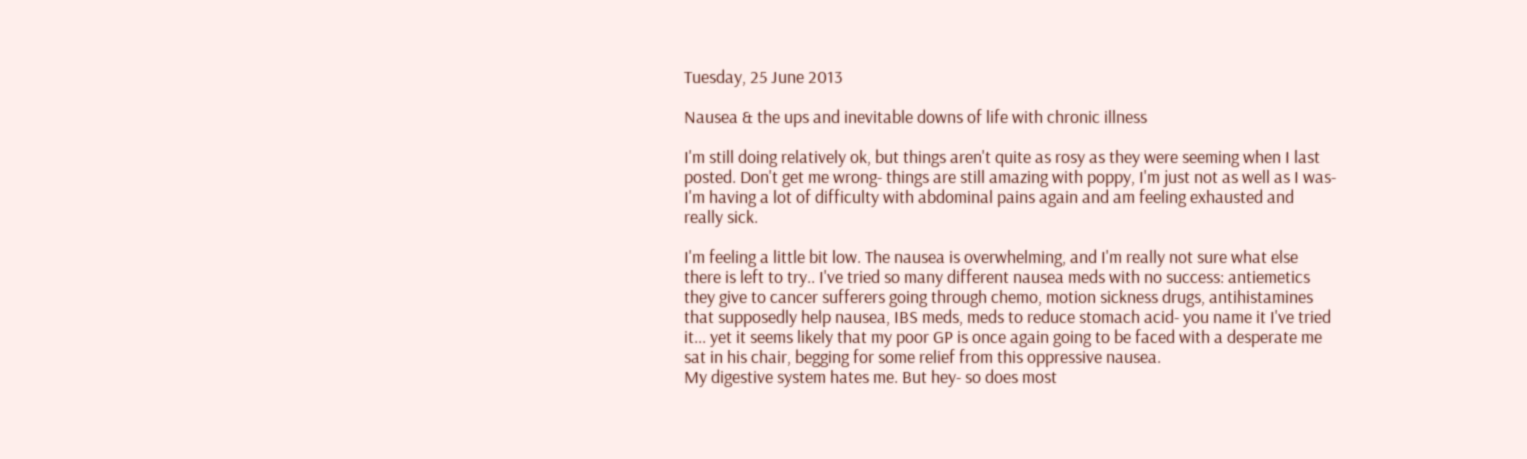Tuesday, 25 June 2013

Nausea & the ups and inevitable downs of life with chronic illness

I'm still doing relatively ok, but things aren't quite as rosy as they were seeming when I last posted. Don't get me wrong- things are still amazing with poppy, I'm just not as well as I was- I'm having a lot of difficulty with abdominal pains again and am feeling exhausted and really sick.

I'm feeling a little bit low. The nausea is overwhelming, and I'm really not sure what else there is left to try.. I've tried so many different nausea meds with no success: antiemetics they give to cancer sufferers going through chemo, motion sickness drugs, antihistamines that supposedly help nausea, IBS meds, meds to reduce stomach acid- you name it I've tried it... yet it seems likely that my poor GP is once again going to be faced with a desperate me sat in his chair, begging for some relief from this oppressive nausea.
My digestive system hates me. But hey- so does most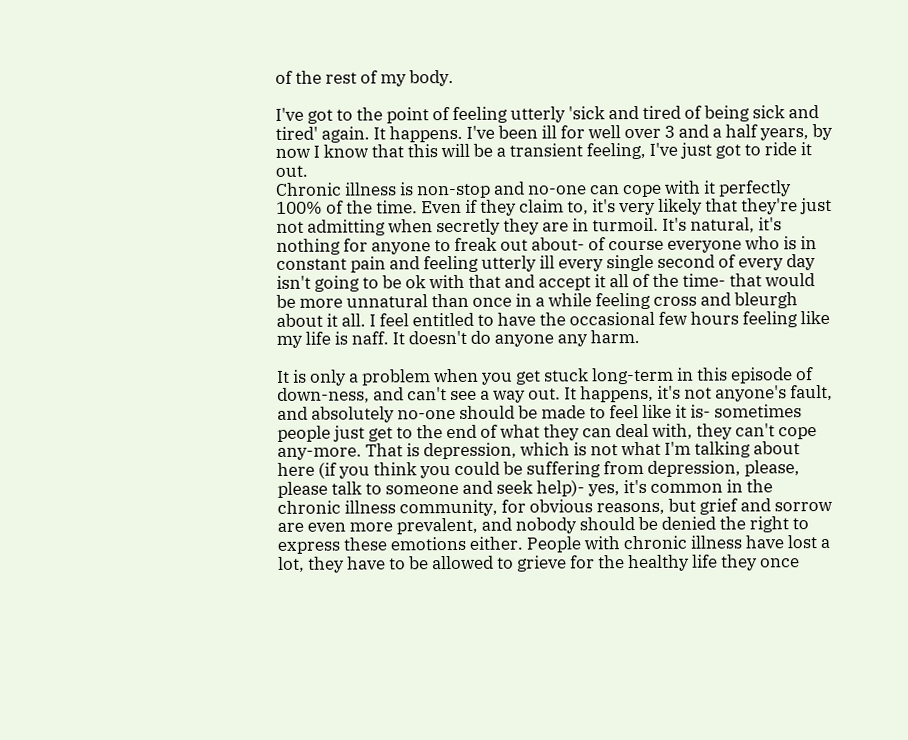of the rest of my body.

I've got to the point of feeling utterly 'sick and tired of being sick and tired' again. It happens. I've been ill for well over 3 and a half years, by now I know that this will be a transient feeling, I've just got to ride it out.
Chronic illness is non-stop and no-one can cope with it perfectly 100% of the time. Even if they claim to, it's very likely that they're just not admitting when secretly they are in turmoil. It's natural, it's nothing for anyone to freak out about- of course everyone who is in constant pain and feeling utterly ill every single second of every day isn't going to be ok with that and accept it all of the time- that would be more unnatural than once in a while feeling cross and bleurgh about it all. I feel entitled to have the occasional few hours feeling like my life is naff. It doesn't do anyone any harm.

It is only a problem when you get stuck long-term in this episode of down-ness, and can't see a way out. It happens, it's not anyone's fault, and absolutely no-one should be made to feel like it is- sometimes people just get to the end of what they can deal with, they can't cope any-more. That is depression, which is not what I'm talking about here (if you think you could be suffering from depression, please, please talk to someone and seek help)- yes, it's common in the chronic illness community, for obvious reasons, but grief and sorrow are even more prevalent, and nobody should be denied the right to express these emotions either. People with chronic illness have lost a lot, they have to be allowed to grieve for the healthy life they once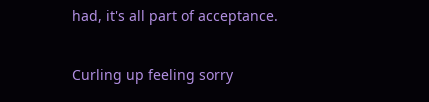had, it's all part of acceptance.

Curling up feeling sorry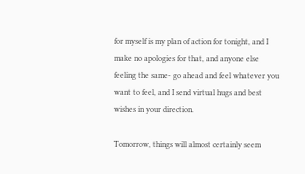for myself is my plan of action for tonight, and I make no apologies for that, and anyone else feeling the same- go ahead and feel whatever you want to feel, and I send virtual hugs and best wishes in your direction.

Tomorrow, things will almost certainly seem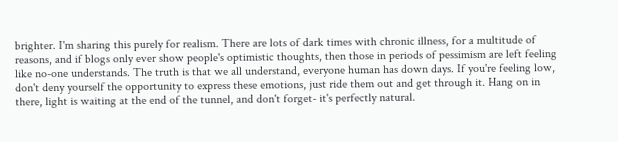brighter. I'm sharing this purely for realism. There are lots of dark times with chronic illness, for a multitude of reasons, and if blogs only ever show people's optimistic thoughts, then those in periods of pessimism are left feeling like no-one understands. The truth is that we all understand, everyone human has down days. If you're feeling low, don't deny yourself the opportunity to express these emotions, just ride them out and get through it. Hang on in there, light is waiting at the end of the tunnel, and don't forget- it's perfectly natural.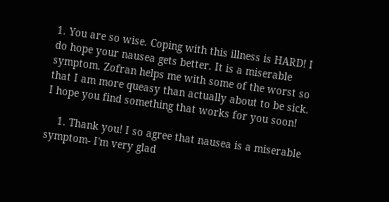1. You are so wise. Coping with this illness is HARD! I do hope your nausea gets better. It is a miserable symptom. Zofran helps me with some of the worst so that I am more queasy than actually about to be sick. I hope you find something that works for you soon!

    1. Thank you! I so agree that nausea is a miserable symptom- I'm very glad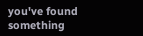you've found something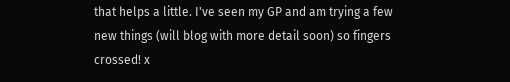that helps a little. I've seen my GP and am trying a few new things (will blog with more detail soon) so fingers crossed! x